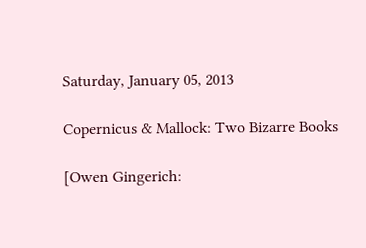Saturday, January 05, 2013

Copernicus & Mallock: Two Bizarre Books

[Owen Gingerich: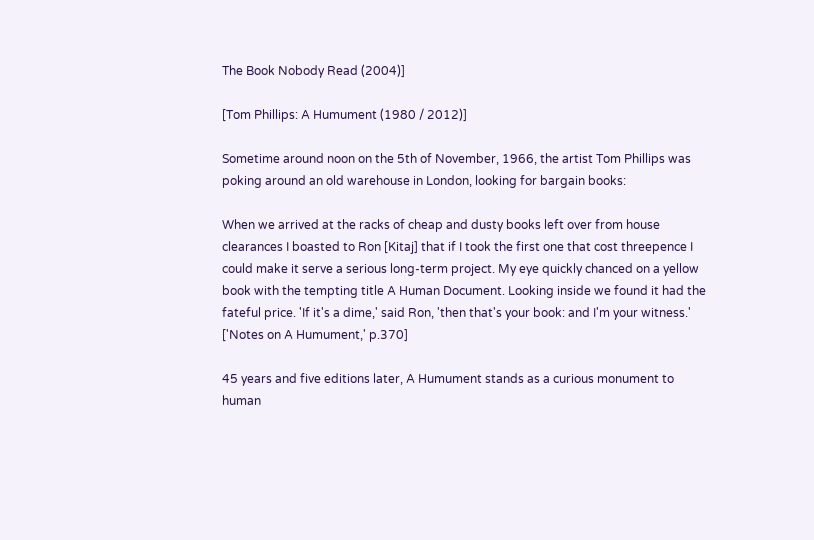The Book Nobody Read (2004)]

[Tom Phillips: A Humument (1980 / 2012)]

Sometime around noon on the 5th of November, 1966, the artist Tom Phillips was poking around an old warehouse in London, looking for bargain books:

When we arrived at the racks of cheap and dusty books left over from house clearances I boasted to Ron [Kitaj] that if I took the first one that cost threepence I could make it serve a serious long-term project. My eye quickly chanced on a yellow book with the tempting title A Human Document. Looking inside we found it had the fateful price. 'If it's a dime,' said Ron, 'then that's your book: and I'm your witness.' ['Notes on A Humument,' p.370]

45 years and five editions later, A Humument stands as a curious monument to human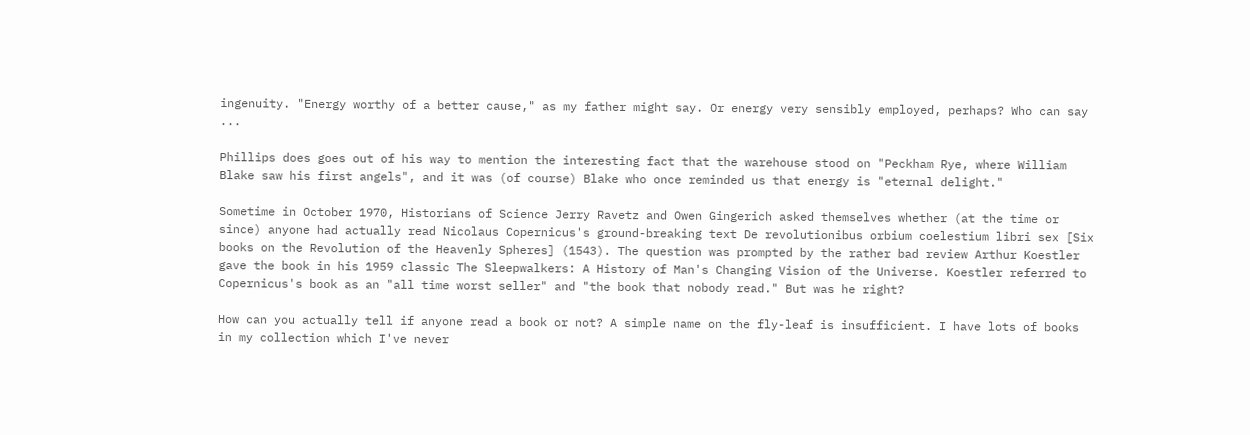ingenuity. "Energy worthy of a better cause," as my father might say. Or energy very sensibly employed, perhaps? Who can say ...

Phillips does goes out of his way to mention the interesting fact that the warehouse stood on "Peckham Rye, where William Blake saw his first angels", and it was (of course) Blake who once reminded us that energy is "eternal delight."

Sometime in October 1970, Historians of Science Jerry Ravetz and Owen Gingerich asked themselves whether (at the time or since) anyone had actually read Nicolaus Copernicus's ground-breaking text De revolutionibus orbium coelestium libri sex [Six books on the Revolution of the Heavenly Spheres] (1543). The question was prompted by the rather bad review Arthur Koestler gave the book in his 1959 classic The Sleepwalkers: A History of Man's Changing Vision of the Universe. Koestler referred to Copernicus's book as an "all time worst seller" and "the book that nobody read." But was he right?

How can you actually tell if anyone read a book or not? A simple name on the fly-leaf is insufficient. I have lots of books in my collection which I've never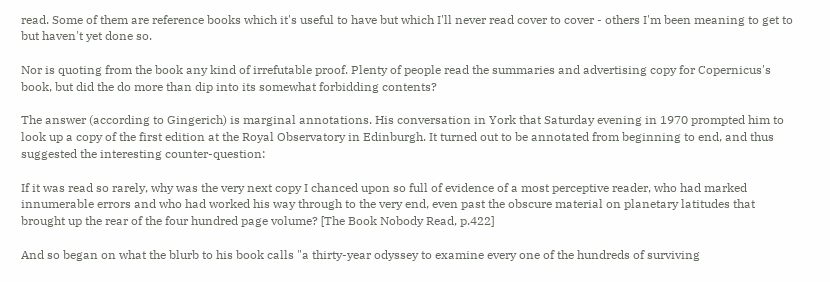read. Some of them are reference books which it's useful to have but which I'll never read cover to cover - others I'm been meaning to get to but haven't yet done so.

Nor is quoting from the book any kind of irrefutable proof. Plenty of people read the summaries and advertising copy for Copernicus's book, but did the do more than dip into its somewhat forbidding contents?

The answer (according to Gingerich) is marginal annotations. His conversation in York that Saturday evening in 1970 prompted him to look up a copy of the first edition at the Royal Observatory in Edinburgh. It turned out to be annotated from beginning to end, and thus suggested the interesting counter-question:

If it was read so rarely, why was the very next copy I chanced upon so full of evidence of a most perceptive reader, who had marked innumerable errors and who had worked his way through to the very end, even past the obscure material on planetary latitudes that brought up the rear of the four hundred page volume? [The Book Nobody Read, p.422]

And so began on what the blurb to his book calls "a thirty-year odyssey to examine every one of the hundreds of surviving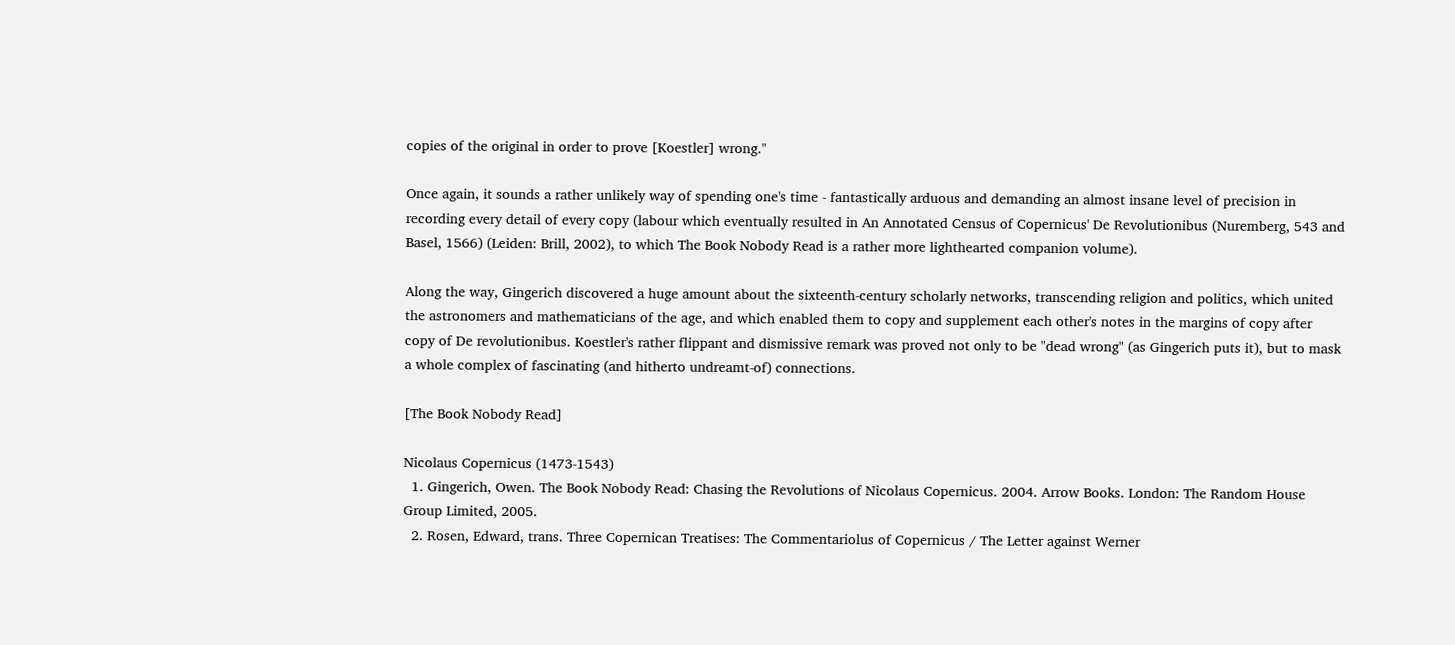copies of the original in order to prove [Koestler] wrong."

Once again, it sounds a rather unlikely way of spending one's time - fantastically arduous and demanding an almost insane level of precision in recording every detail of every copy (labour which eventually resulted in An Annotated Census of Copernicus' De Revolutionibus (Nuremberg, 543 and Basel, 1566) (Leiden: Brill, 2002), to which The Book Nobody Read is a rather more lighthearted companion volume).

Along the way, Gingerich discovered a huge amount about the sixteenth-century scholarly networks, transcending religion and politics, which united the astronomers and mathematicians of the age, and which enabled them to copy and supplement each other's notes in the margins of copy after copy of De revolutionibus. Koestler's rather flippant and dismissive remark was proved not only to be "dead wrong" (as Gingerich puts it), but to mask a whole complex of fascinating (and hitherto undreamt-of) connections.

[The Book Nobody Read]

Nicolaus Copernicus (1473-1543)
  1. Gingerich, Owen. The Book Nobody Read: Chasing the Revolutions of Nicolaus Copernicus. 2004. Arrow Books. London: The Random House Group Limited, 2005.
  2. Rosen, Edward, trans. Three Copernican Treatises: The Commentariolus of Copernicus / The Letter against Werner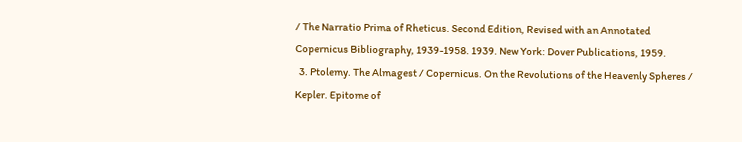/ The Narratio Prima of Rheticus. Second Edition, Revised with an Annotated Copernicus Bibliography, 1939-1958. 1939. New York: Dover Publications, 1959.
  3. Ptolemy. The Almagest / Copernicus. On the Revolutions of the Heavenly Spheres / Kepler. Epitome of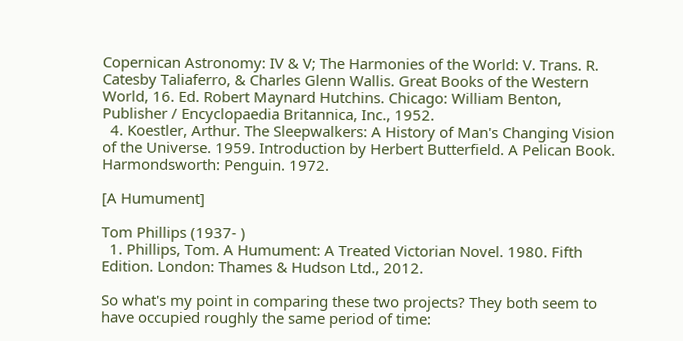Copernican Astronomy: IV & V; The Harmonies of the World: V. Trans. R. Catesby Taliaferro, & Charles Glenn Wallis. Great Books of the Western World, 16. Ed. Robert Maynard Hutchins. Chicago: William Benton, Publisher / Encyclopaedia Britannica, Inc., 1952.
  4. Koestler, Arthur. The Sleepwalkers: A History of Man's Changing Vision of the Universe. 1959. Introduction by Herbert Butterfield. A Pelican Book. Harmondsworth: Penguin. 1972.

[A Humument]

Tom Phillips (1937- )
  1. Phillips, Tom. A Humument: A Treated Victorian Novel. 1980. Fifth Edition. London: Thames & Hudson Ltd., 2012.

So what's my point in comparing these two projects? They both seem to have occupied roughly the same period of time: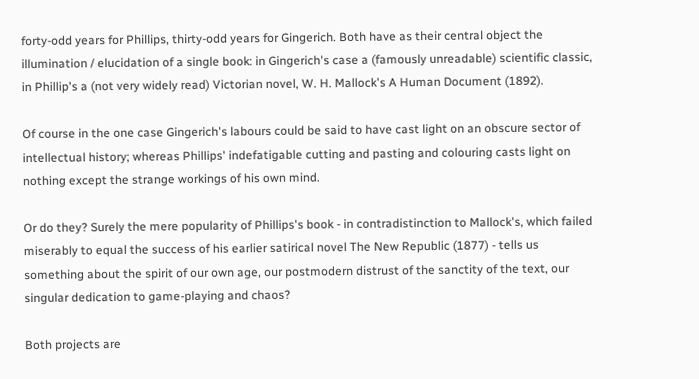forty-odd years for Phillips, thirty-odd years for Gingerich. Both have as their central object the illumination / elucidation of a single book: in Gingerich's case a (famously unreadable) scientific classic, in Phillip's a (not very widely read) Victorian novel, W. H. Mallock's A Human Document (1892).

Of course in the one case Gingerich's labours could be said to have cast light on an obscure sector of intellectual history; whereas Phillips' indefatigable cutting and pasting and colouring casts light on nothing except the strange workings of his own mind.

Or do they? Surely the mere popularity of Phillips's book - in contradistinction to Mallock's, which failed miserably to equal the success of his earlier satirical novel The New Republic (1877) - tells us something about the spirit of our own age, our postmodern distrust of the sanctity of the text, our singular dedication to game-playing and chaos?

Both projects are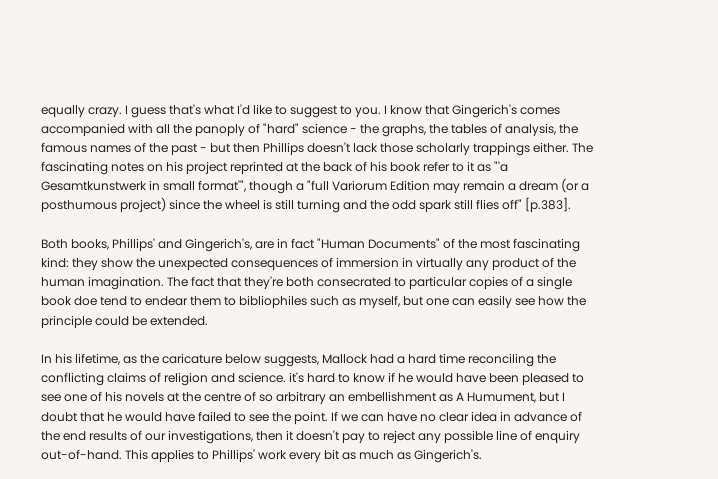equally crazy. I guess that's what I'd like to suggest to you. I know that Gingerich's comes accompanied with all the panoply of "hard" science - the graphs, the tables of analysis, the famous names of the past - but then Phillips doesn't lack those scholarly trappings either. The fascinating notes on his project reprinted at the back of his book refer to it as "'a Gesamtkunstwerk in small format'", though a "full Variorum Edition may remain a dream (or a posthumous project) since the wheel is still turning and the odd spark still flies off" [p.383].

Both books, Phillips' and Gingerich's, are in fact "Human Documents" of the most fascinating kind: they show the unexpected consequences of immersion in virtually any product of the human imagination. The fact that they're both consecrated to particular copies of a single book doe tend to endear them to bibliophiles such as myself, but one can easily see how the principle could be extended.

In his lifetime, as the caricature below suggests, Mallock had a hard time reconciling the conflicting claims of religion and science. it's hard to know if he would have been pleased to see one of his novels at the centre of so arbitrary an embellishment as A Humument, but I doubt that he would have failed to see the point. If we can have no clear idea in advance of the end results of our investigations, then it doesn't pay to reject any possible line of enquiry out-of-hand. This applies to Phillips' work every bit as much as Gingerich's.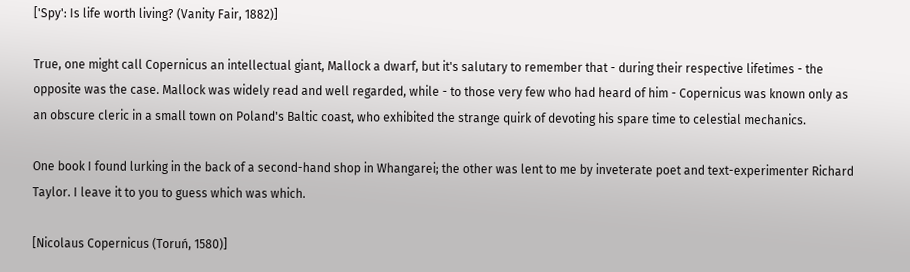['Spy': Is life worth living? (Vanity Fair, 1882)]

True, one might call Copernicus an intellectual giant, Mallock a dwarf, but it's salutary to remember that - during their respective lifetimes - the opposite was the case. Mallock was widely read and well regarded, while - to those very few who had heard of him - Copernicus was known only as an obscure cleric in a small town on Poland's Baltic coast, who exhibited the strange quirk of devoting his spare time to celestial mechanics.

One book I found lurking in the back of a second-hand shop in Whangarei; the other was lent to me by inveterate poet and text-experimenter Richard Taylor. I leave it to you to guess which was which.

[Nicolaus Copernicus (Toruń, 1580)]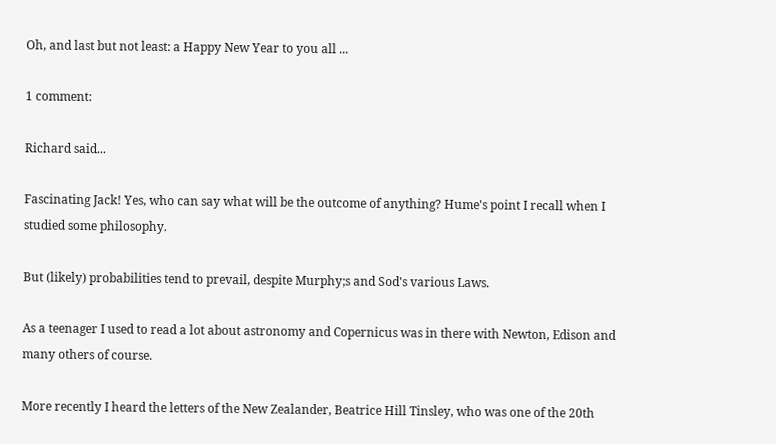Oh, and last but not least: a Happy New Year to you all ...

1 comment:

Richard said...

Fascinating Jack! Yes, who can say what will be the outcome of anything? Hume's point I recall when I studied some philosophy.

But (likely) probabilities tend to prevail, despite Murphy;s and Sod's various Laws.

As a teenager I used to read a lot about astronomy and Copernicus was in there with Newton, Edison and many others of course.

More recently I heard the letters of the New Zealander, Beatrice Hill Tinsley, who was one of the 20th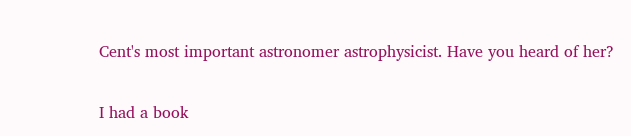Cent's most important astronomer astrophysicist. Have you heard of her?

I had a book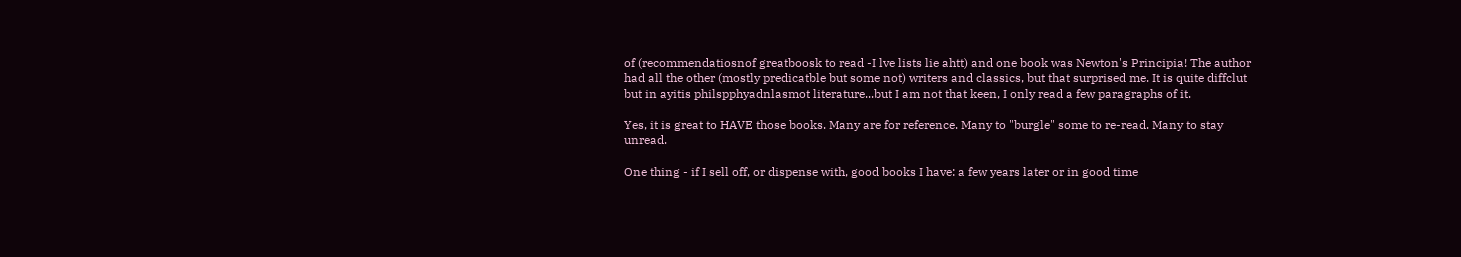of (recommendatiosnof greatboosk to read -I lve lists lie ahtt) and one book was Newton's Principia! The author had all the other (mostly predicatble but some not) writers and classics, but that surprised me. It is quite diffclut but in ayitis philspphyadnlasmot literature...but I am not that keen, I only read a few paragraphs of it.

Yes, it is great to HAVE those books. Many are for reference. Many to "burgle" some to re-read. Many to stay unread.

One thing - if I sell off, or dispense with, good books I have: a few years later or in good time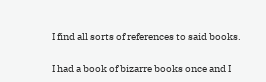I find all sorts of references to said books.

I had a book of bizarre books once and I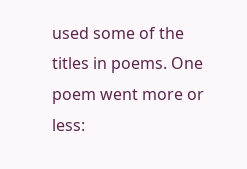used some of the titles in poems. One poem went more or less: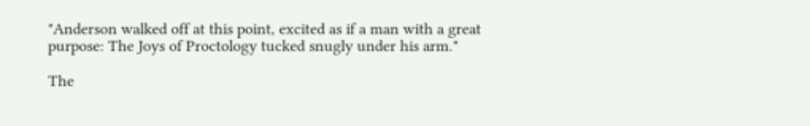"Anderson walked off at this point, excited as if a man with a great purpose: The Joys of Proctology tucked snugly under his arm."

The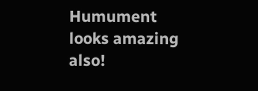Humument looks amazing also!